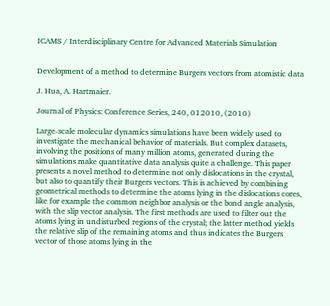ICAMS / Interdisciplinary Centre for Advanced Materials Simulation


Development of a method to determine Burgers vectors from atomistic data

J. Hua, A. Hartmaier.

Journal of Physics: Conference Series, 240, 012010, (2010)

Large-scale molecular dynamics simulations have been widely used to investigate the mechanical behavior of materials. But complex datasets, involving the positions of many million atoms, generated during the simulations make quantitative data analysis quite a challenge. This paper presents a novel method to determine not only dislocations in the crystal, but also to quantify their Burgers vectors. This is achieved by combining geometrical methods to determine the atoms lying in the dislocations cores, like for example the common neighbor analysis or the bond angle analysis, with the slip vector analysis. The first methods are used to filter out the atoms lying in undisturbed regions of the crystal; the latter method yields the relative slip of the remaining atoms and thus indicates the Burgers vector of those atoms lying in the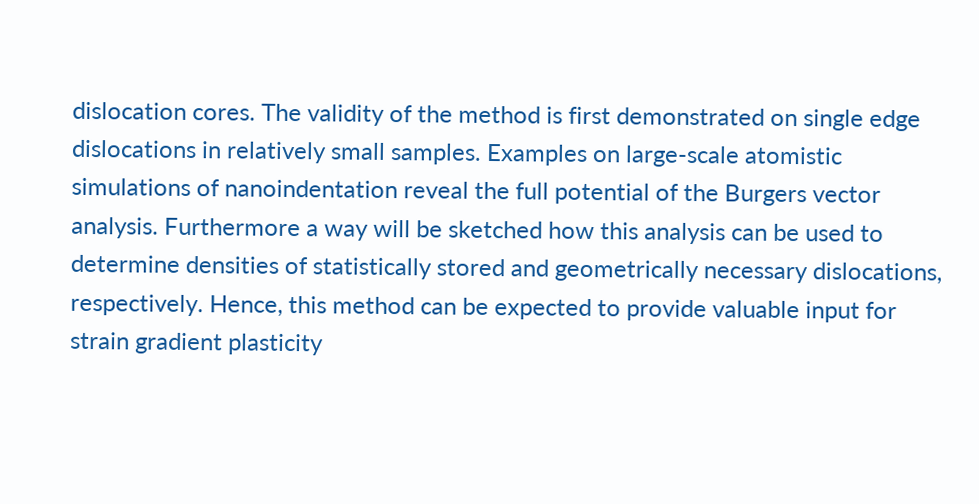dislocation cores. The validity of the method is first demonstrated on single edge dislocations in relatively small samples. Examples on large-scale atomistic simulations of nanoindentation reveal the full potential of the Burgers vector analysis. Furthermore a way will be sketched how this analysis can be used to determine densities of statistically stored and geometrically necessary dislocations, respectively. Hence, this method can be expected to provide valuable input for strain gradient plasticity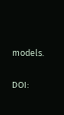models.

DOI: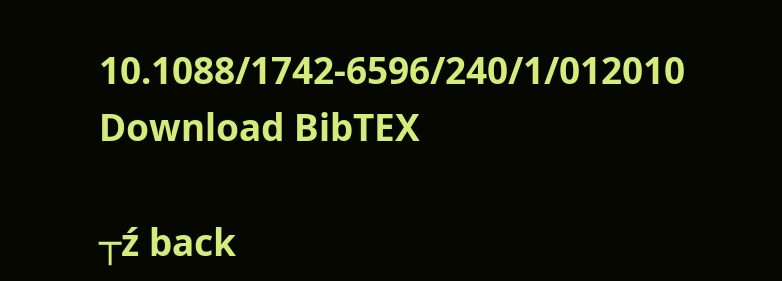10.1088/1742-6596/240/1/012010
Download BibTEX

┬ź back